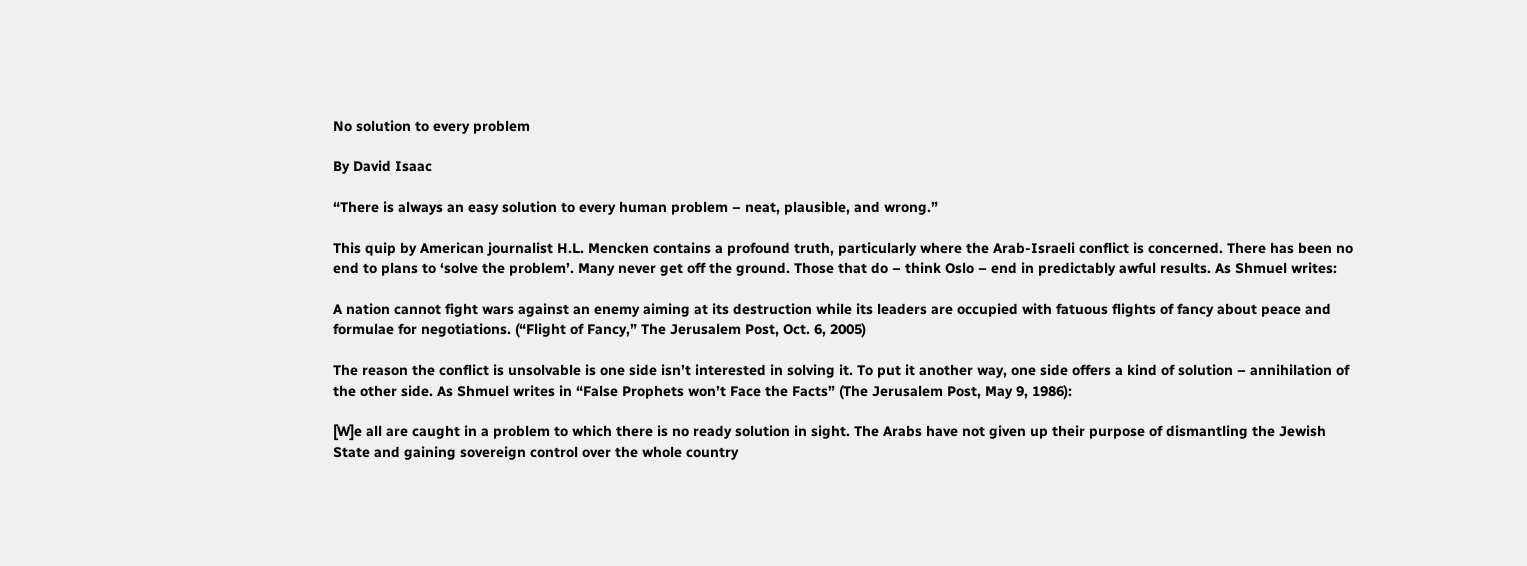No solution to every problem

By David Isaac

“There is always an easy solution to every human problem – neat, plausible, and wrong.”

This quip by American journalist H.L. Mencken contains a profound truth, particularly where the Arab-Israeli conflict is concerned. There has been no end to plans to ‘solve the problem’. Many never get off the ground. Those that do – think Oslo – end in predictably awful results. As Shmuel writes:

A nation cannot fight wars against an enemy aiming at its destruction while its leaders are occupied with fatuous flights of fancy about peace and formulae for negotiations. (“Flight of Fancy,” The Jerusalem Post, Oct. 6, 2005)

The reason the conflict is unsolvable is one side isn’t interested in solving it. To put it another way, one side offers a kind of solution – annihilation of the other side. As Shmuel writes in “False Prophets won’t Face the Facts” (The Jerusalem Post, May 9, 1986):

[W]e all are caught in a problem to which there is no ready solution in sight. The Arabs have not given up their purpose of dismantling the Jewish State and gaining sovereign control over the whole country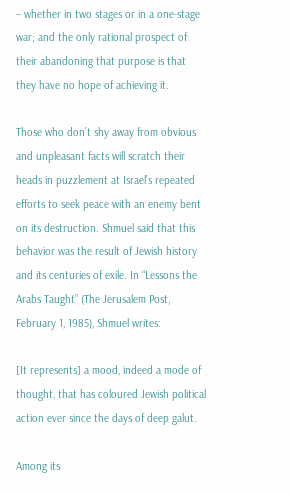– whether in two stages or in a one-stage war; and the only rational prospect of their abandoning that purpose is that they have no hope of achieving it.

Those who don’t shy away from obvious and unpleasant facts will scratch their heads in puzzlement at Israel’s repeated efforts to seek peace with an enemy bent on its destruction. Shmuel said that this behavior was the result of Jewish history and its centuries of exile. In “Lessons the Arabs Taught” (The Jerusalem Post, February 1, 1985), Shmuel writes:

[It represents] a mood, indeed a mode of thought, that has coloured Jewish political action ever since the days of deep galut.

Among its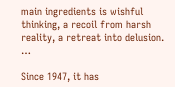main ingredients is wishful thinking, a recoil from harsh reality, a retreat into delusion. …

Since 1947, it has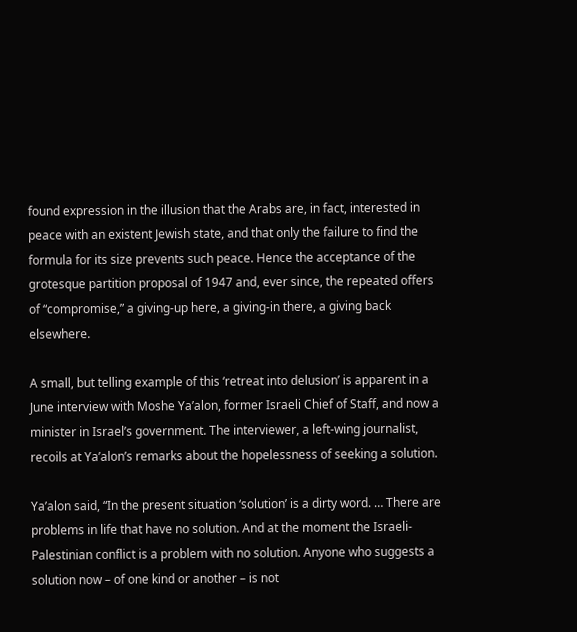found expression in the illusion that the Arabs are, in fact, interested in peace with an existent Jewish state, and that only the failure to find the formula for its size prevents such peace. Hence the acceptance of the grotesque partition proposal of 1947 and, ever since, the repeated offers of “compromise,” a giving-up here, a giving-in there, a giving back elsewhere.

A small, but telling example of this ‘retreat into delusion’ is apparent in a June interview with Moshe Ya’alon, former Israeli Chief of Staff, and now a minister in Israel’s government. The interviewer, a left-wing journalist, recoils at Ya’alon’s remarks about the hopelessness of seeking a solution.

Ya’alon said, “In the present situation ‘solution’ is a dirty word. … There are problems in life that have no solution. And at the moment the Israeli-Palestinian conflict is a problem with no solution. Anyone who suggests a solution now – of one kind or another – is not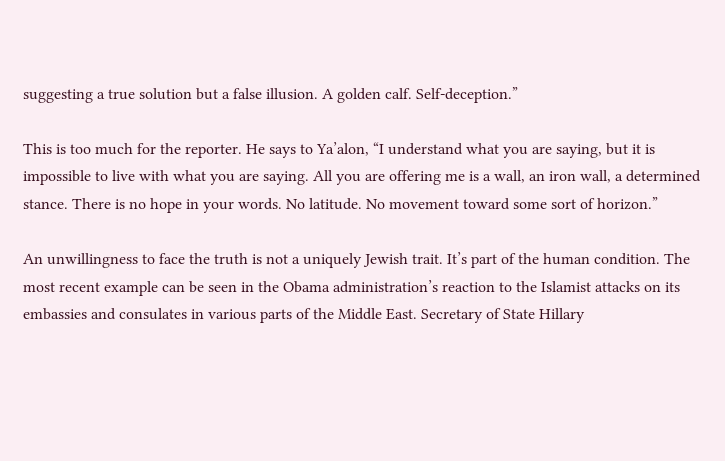suggesting a true solution but a false illusion. A golden calf. Self-deception.”

This is too much for the reporter. He says to Ya’alon, “I understand what you are saying, but it is impossible to live with what you are saying. All you are offering me is a wall, an iron wall, a determined stance. There is no hope in your words. No latitude. No movement toward some sort of horizon.”

An unwillingness to face the truth is not a uniquely Jewish trait. It’s part of the human condition. The most recent example can be seen in the Obama administration’s reaction to the Islamist attacks on its embassies and consulates in various parts of the Middle East. Secretary of State Hillary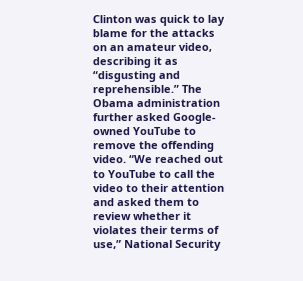Clinton was quick to lay blame for the attacks on an amateur video, describing it as “disgusting and reprehensible.” The Obama administration further asked Google-owned YouTube to remove the offending video. “We reached out to YouTube to call the video to their attention and asked them to review whether it violates their terms of use,” National Security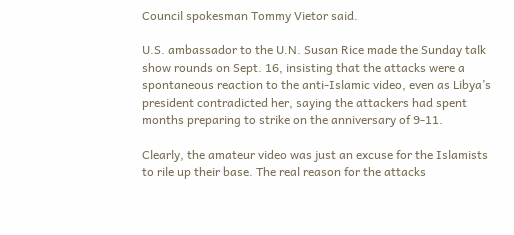Council spokesman Tommy Vietor said.

U.S. ambassador to the U.N. Susan Rice made the Sunday talk show rounds on Sept. 16, insisting that the attacks were a spontaneous reaction to the anti-Islamic video, even as Libya’s president contradicted her, saying the attackers had spent months preparing to strike on the anniversary of 9-11.

Clearly, the amateur video was just an excuse for the Islamists to rile up their base. The real reason for the attacks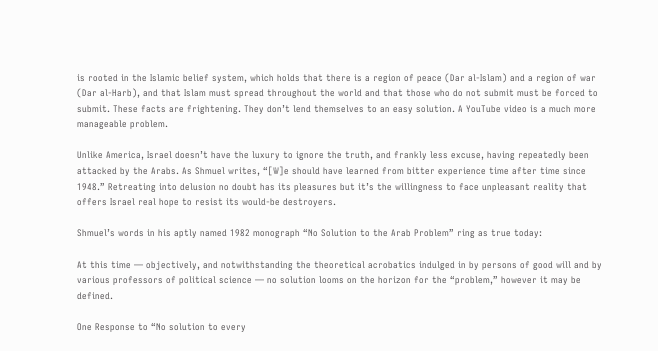is rooted in the Islamic belief system, which holds that there is a region of peace (Dar al-Islam) and a region of war (Dar al-Harb), and that Islam must spread throughout the world and that those who do not submit must be forced to submit. These facts are frightening. They don’t lend themselves to an easy solution. A YouTube video is a much more manageable problem.

Unlike America, Israel doesn’t have the luxury to ignore the truth, and frankly less excuse, having repeatedly been attacked by the Arabs. As Shmuel writes, “[W]e should have learned from bitter experience time after time since 1948.” Retreating into delusion no doubt has its pleasures but it’s the willingness to face unpleasant reality that offers Israel real hope to resist its would-be destroyers.

Shmuel’s words in his aptly named 1982 monograph “No Solution to the Arab Problem” ring as true today:

At this time — objectively, and notwithstanding the theoretical acrobatics indulged in by persons of good will and by various professors of political science — no solution looms on the horizon for the “problem,” however it may be defined.

One Response to “No solution to every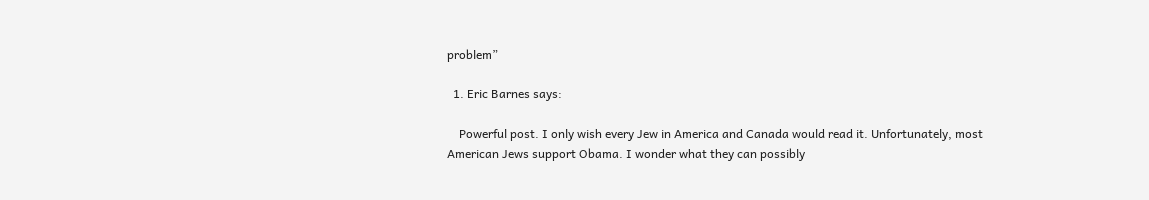problem”

  1. Eric Barnes says:

    Powerful post. I only wish every Jew in America and Canada would read it. Unfortunately, most American Jews support Obama. I wonder what they can possibly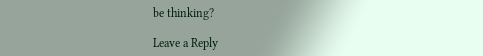be thinking?

Leave a Reply